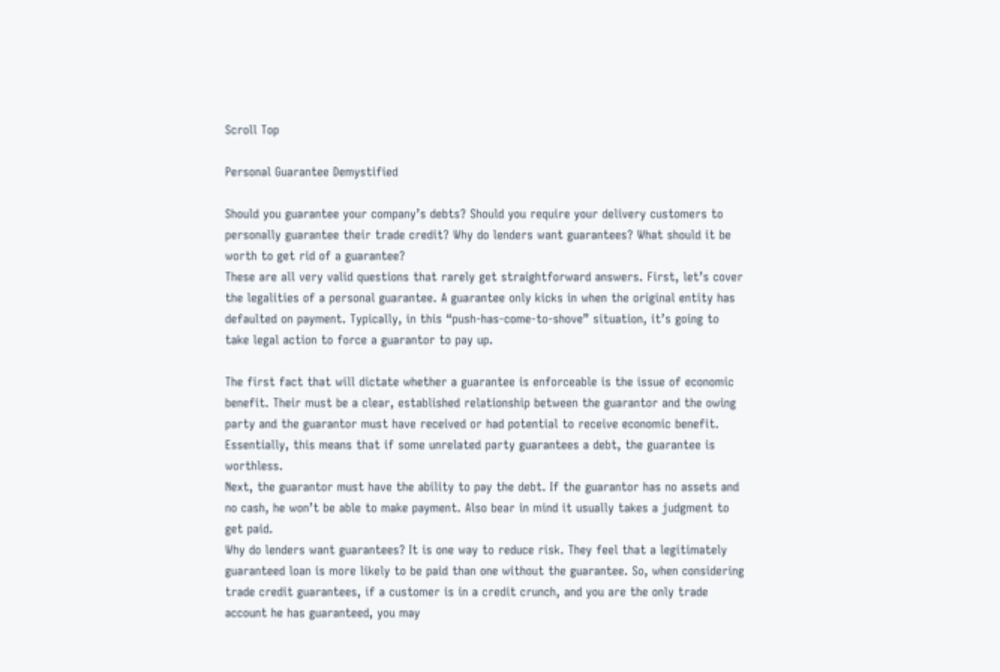Scroll Top

Personal Guarantee Demystified

Should you guarantee your company’s debts? Should you require your delivery customers to personally guarantee their trade credit? Why do lenders want guarantees? What should it be worth to get rid of a guarantee?
These are all very valid questions that rarely get straightforward answers. First, let’s cover the legalities of a personal guarantee. A guarantee only kicks in when the original entity has defaulted on payment. Typically, in this “push-has-come-to-shove” situation, it’s going to take legal action to force a guarantor to pay up.

The first fact that will dictate whether a guarantee is enforceable is the issue of economic benefit. Their must be a clear, established relationship between the guarantor and the owing party and the guarantor must have received or had potential to receive economic benefit. Essentially, this means that if some unrelated party guarantees a debt, the guarantee is worthless.
Next, the guarantor must have the ability to pay the debt. If the guarantor has no assets and no cash, he won’t be able to make payment. Also bear in mind it usually takes a judgment to get paid.
Why do lenders want guarantees? It is one way to reduce risk. They feel that a legitimately guaranteed loan is more likely to be paid than one without the guarantee. So, when considering trade credit guarantees, if a customer is in a credit crunch, and you are the only trade account he has guaranteed, you may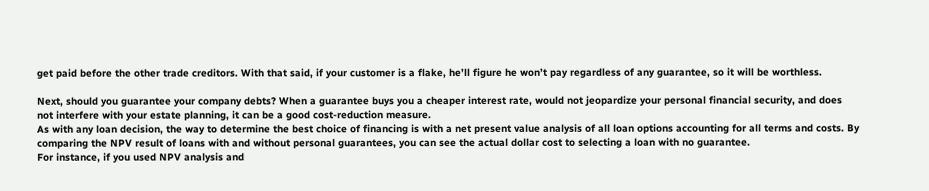get paid before the other trade creditors. With that said, if your customer is a flake, he’ll figure he won’t pay regardless of any guarantee, so it will be worthless.

Next, should you guarantee your company debts? When a guarantee buys you a cheaper interest rate, would not jeopardize your personal financial security, and does not interfere with your estate planning, it can be a good cost-reduction measure.
As with any loan decision, the way to determine the best choice of financing is with a net present value analysis of all loan options accounting for all terms and costs. By comparing the NPV result of loans with and without personal guarantees, you can see the actual dollar cost to selecting a loan with no guarantee.
For instance, if you used NPV analysis and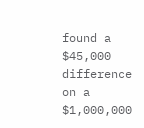found a $45,000 difference on a $1,000,000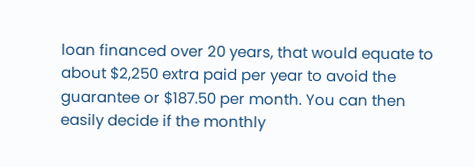loan financed over 20 years, that would equate to about $2,250 extra paid per year to avoid the guarantee or $187.50 per month. You can then easily decide if the monthly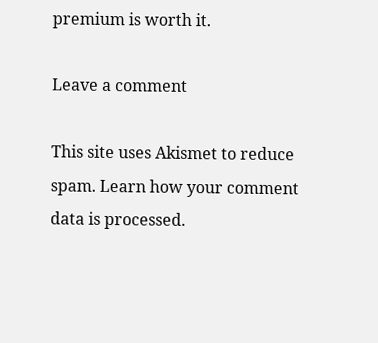premium is worth it.

Leave a comment

This site uses Akismet to reduce spam. Learn how your comment data is processed.